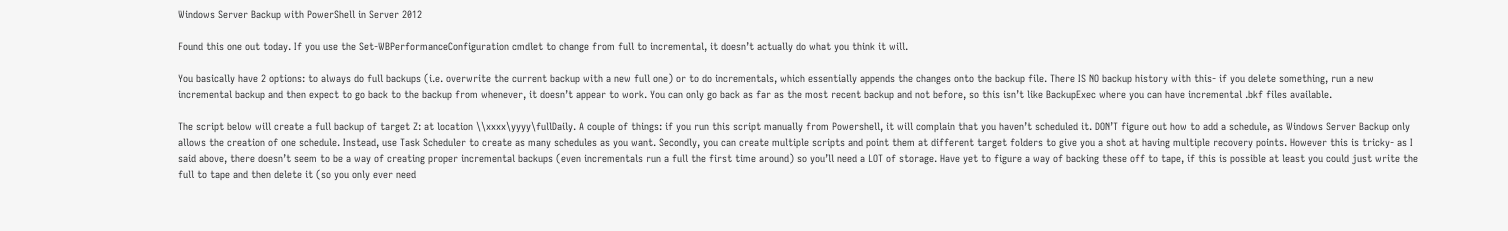Windows Server Backup with PowerShell in Server 2012

Found this one out today. If you use the Set-WBPerformanceConfiguration cmdlet to change from full to incremental, it doesn’t actually do what you think it will.

You basically have 2 options: to always do full backups (i.e. overwrite the current backup with a new full one) or to do incrementals, which essentially appends the changes onto the backup file. There IS NO backup history with this- if you delete something, run a new incremental backup and then expect to go back to the backup from whenever, it doesn’t appear to work. You can only go back as far as the most recent backup and not before, so this isn’t like BackupExec where you can have incremental .bkf files available.

The script below will create a full backup of target Z: at location \\xxxx\yyyy\fullDaily. A couple of things: if you run this script manually from Powershell, it will complain that you haven’t scheduled it. DON’T figure out how to add a schedule, as Windows Server Backup only allows the creation of one schedule. Instead, use Task Scheduler to create as many schedules as you want. Secondly, you can create multiple scripts and point them at different target folders to give you a shot at having multiple recovery points. However this is tricky- as I said above, there doesn’t seem to be a way of creating proper incremental backups (even incrementals run a full the first time around) so you’ll need a LOT of storage. Have yet to figure a way of backing these off to tape, if this is possible at least you could just write the full to tape and then delete it (so you only ever need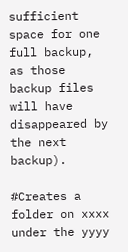sufficient space for one full backup, as those backup files will have disappeared by the next backup).

#Creates a folder on xxxx under the yyyy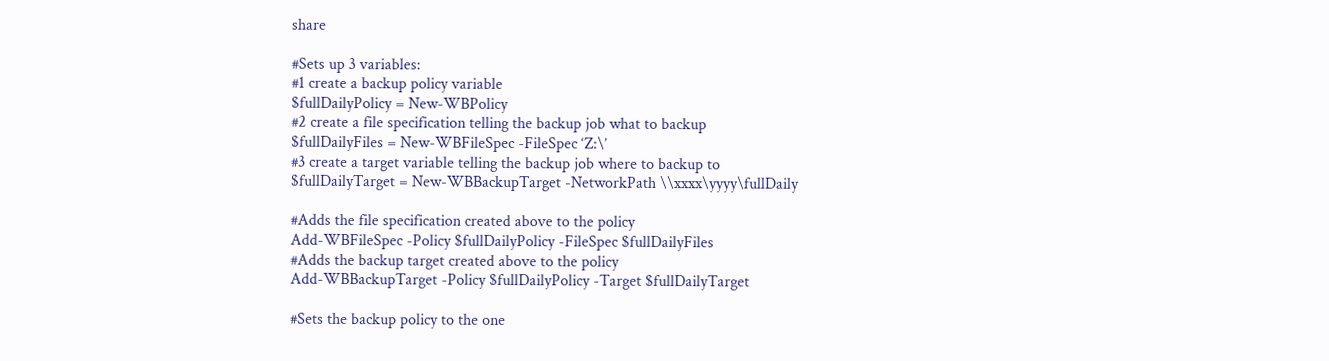share

#Sets up 3 variables:
#1 create a backup policy variable
$fullDailyPolicy = New-WBPolicy
#2 create a file specification telling the backup job what to backup
$fullDailyFiles = New-WBFileSpec -FileSpec ‘Z:\’
#3 create a target variable telling the backup job where to backup to
$fullDailyTarget = New-WBBackupTarget -NetworkPath \\xxxx\yyyy\fullDaily

#Adds the file specification created above to the policy
Add-WBFileSpec -Policy $fullDailyPolicy -FileSpec $fullDailyFiles
#Adds the backup target created above to the policy
Add-WBBackupTarget -Policy $fullDailyPolicy -Target $fullDailyTarget

#Sets the backup policy to the one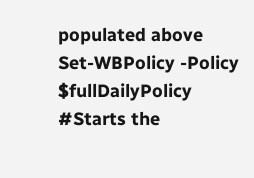populated above
Set-WBPolicy -Policy $fullDailyPolicy
#Starts the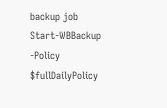backup job
Start-WBBackup -Policy $fullDailyPolicy